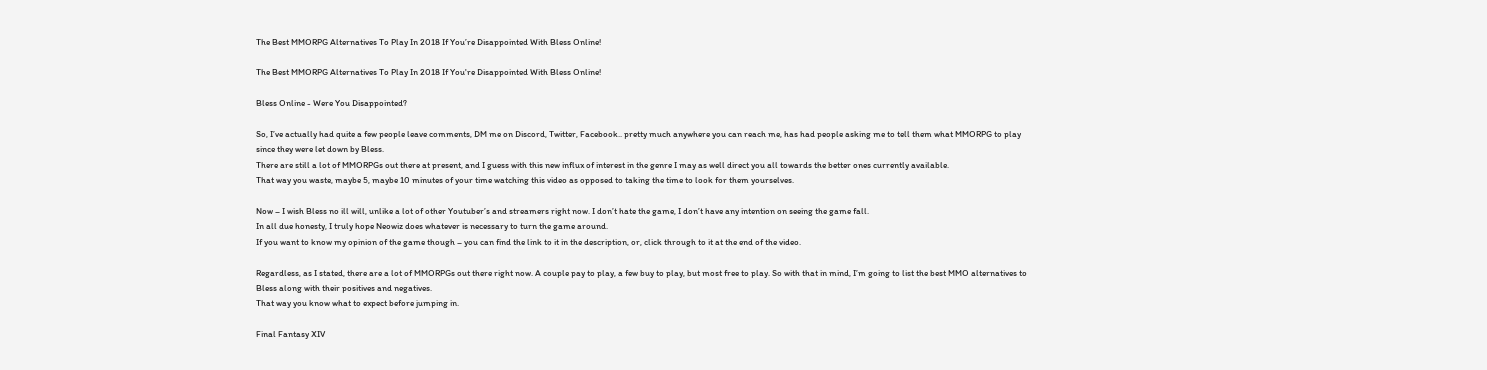The Best MMORPG Alternatives To Play In 2018 If You’re Disappointed With Bless Online!

The Best MMORPG Alternatives To Play In 2018 If You're Disappointed With Bless Online!

Bless Online - Were You Disappointed?

So, I’ve actually had quite a few people leave comments, DM me on Discord, Twitter, Facebook.. pretty much anywhere you can reach me, has had people asking me to tell them what MMORPG to play since they were let down by Bless.
There are still a lot of MMORPGs out there at present, and I guess with this new influx of interest in the genre I may as well direct you all towards the better ones currently available.
That way you waste, maybe 5, maybe 10 minutes of your time watching this video as opposed to taking the time to look for them yourselves.

Now – I wish Bless no ill will, unlike a lot of other Youtuber’s and streamers right now. I don’t hate the game, I don’t have any intention on seeing the game fall.
In all due honesty, I truly hope Neowiz does whatever is necessary to turn the game around.
If you want to know my opinion of the game though – you can find the link to it in the description, or, click through to it at the end of the video.

Regardless, as I stated, there are a lot of MMORPGs out there right now. A couple pay to play, a few buy to play, but most free to play. So with that in mind, I’m going to list the best MMO alternatives to Bless along with their positives and negatives.
That way you know what to expect before jumping in.

Final Fantasy XIV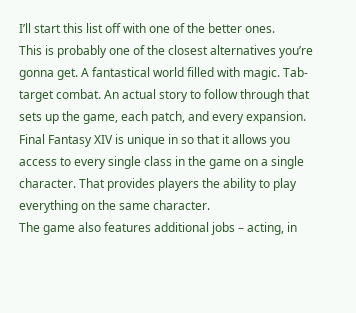I’ll start this list off with one of the better ones.
This is probably one of the closest alternatives you’re gonna get. A fantastical world filled with magic. Tab-target combat. An actual story to follow through that sets up the game, each patch, and every expansion.
Final Fantasy XIV is unique in so that it allows you access to every single class in the game on a single character. That provides players the ability to play everything on the same character.
The game also features additional jobs – acting, in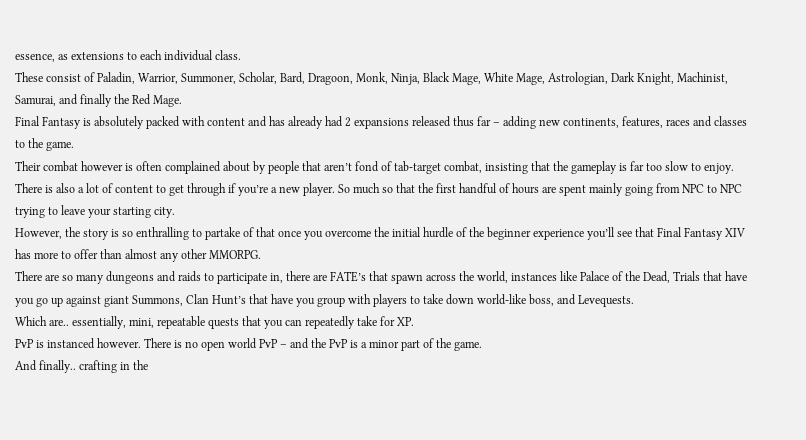essence, as extensions to each individual class.
These consist of Paladin, Warrior, Summoner, Scholar, Bard, Dragoon, Monk, Ninja, Black Mage, White Mage, Astrologian, Dark Knight, Machinist, Samurai, and finally the Red Mage.
Final Fantasy is absolutely packed with content and has already had 2 expansions released thus far – adding new continents, features, races and classes to the game.
Their combat however is often complained about by people that aren’t fond of tab-target combat, insisting that the gameplay is far too slow to enjoy.
There is also a lot of content to get through if you’re a new player. So much so that the first handful of hours are spent mainly going from NPC to NPC trying to leave your starting city.
However, the story is so enthralling to partake of that once you overcome the initial hurdle of the beginner experience you’ll see that Final Fantasy XIV has more to offer than almost any other MMORPG.
There are so many dungeons and raids to participate in, there are FATE’s that spawn across the world, instances like Palace of the Dead, Trials that have you go up against giant Summons, Clan Hunt’s that have you group with players to take down world-like boss, and Levequests.
Which are.. essentially, mini, repeatable quests that you can repeatedly take for XP.
PvP is instanced however. There is no open world PvP – and the PvP is a minor part of the game.
And finally.. crafting in the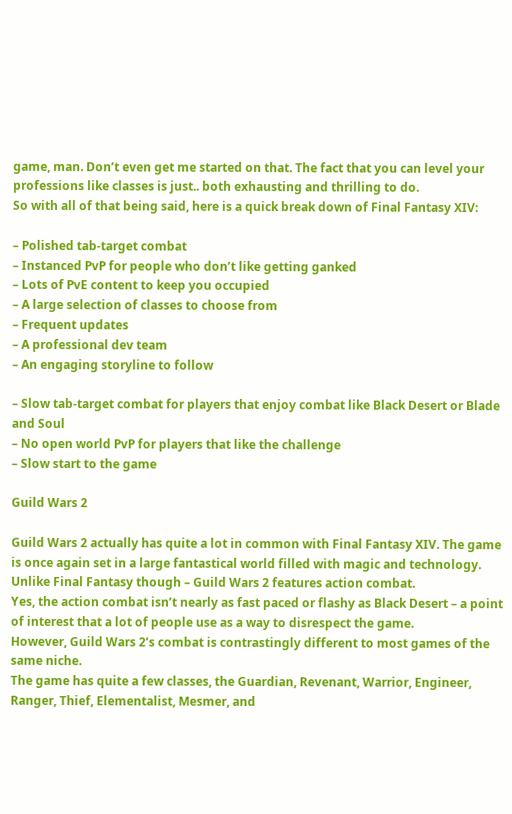game, man. Don’t even get me started on that. The fact that you can level your professions like classes is just.. both exhausting and thrilling to do.
So with all of that being said, here is a quick break down of Final Fantasy XIV:

– Polished tab-target combat
– Instanced PvP for people who don’t like getting ganked
– Lots of PvE content to keep you occupied
– A large selection of classes to choose from
– Frequent updates
– A professional dev team
– An engaging storyline to follow

– Slow tab-target combat for players that enjoy combat like Black Desert or Blade and Soul
– No open world PvP for players that like the challenge
– Slow start to the game

Guild Wars 2

Guild Wars 2 actually has quite a lot in common with Final Fantasy XIV. The game is once again set in a large fantastical world filled with magic and technology. Unlike Final Fantasy though – Guild Wars 2 features action combat.
Yes, the action combat isn’t nearly as fast paced or flashy as Black Desert – a point of interest that a lot of people use as a way to disrespect the game.
However, Guild Wars 2’s combat is contrastingly different to most games of the same niche.
The game has quite a few classes, the Guardian, Revenant, Warrior, Engineer, Ranger, Thief, Elementalist, Mesmer, and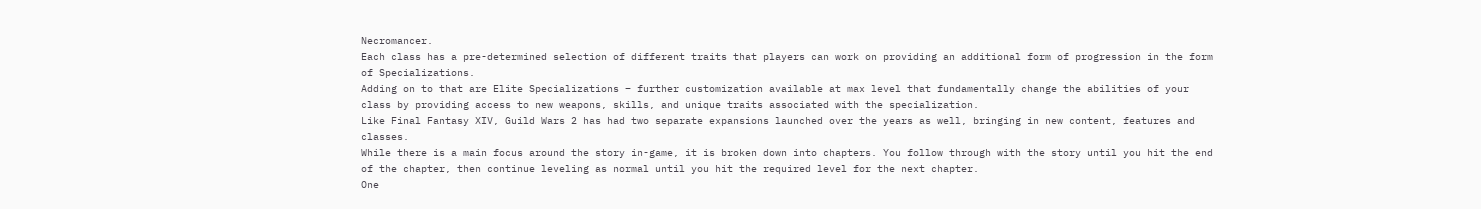Necromancer.
Each class has a pre-determined selection of different traits that players can work on providing an additional form of progression in the form of Specializations.
Adding on to that are Elite Specializations – further customization available at max level that fundamentally change the abilities of your class by providing access to new weapons, skills, and unique traits associated with the specialization.
Like Final Fantasy XIV, Guild Wars 2 has had two separate expansions launched over the years as well, bringing in new content, features and classes.
While there is a main focus around the story in-game, it is broken down into chapters. You follow through with the story until you hit the end of the chapter, then continue leveling as normal until you hit the required level for the next chapter.
One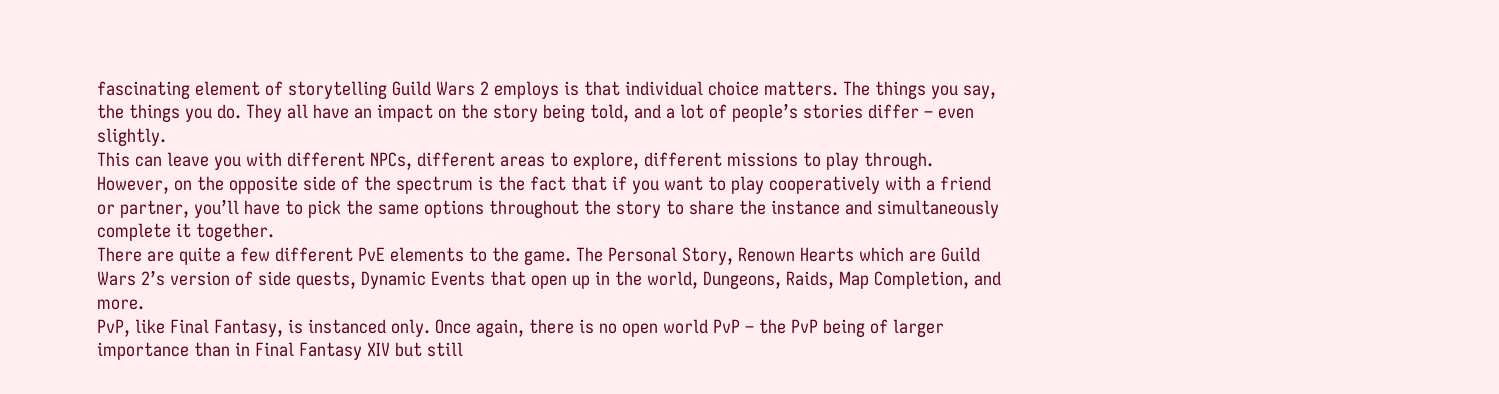fascinating element of storytelling Guild Wars 2 employs is that individual choice matters. The things you say, the things you do. They all have an impact on the story being told, and a lot of people’s stories differ – even slightly.
This can leave you with different NPCs, different areas to explore, different missions to play through.
However, on the opposite side of the spectrum is the fact that if you want to play cooperatively with a friend or partner, you’ll have to pick the same options throughout the story to share the instance and simultaneously complete it together.
There are quite a few different PvE elements to the game. The Personal Story, Renown Hearts which are Guild Wars 2’s version of side quests, Dynamic Events that open up in the world, Dungeons, Raids, Map Completion, and more.
PvP, like Final Fantasy, is instanced only. Once again, there is no open world PvP – the PvP being of larger importance than in Final Fantasy XIV but still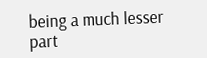being a much lesser part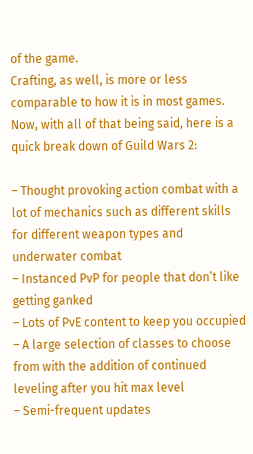of the game.
Crafting, as well, is more or less comparable to how it is in most games.
Now, with all of that being said, here is a quick break down of Guild Wars 2:

– Thought provoking action combat with a lot of mechanics such as different skills for different weapon types and underwater combat
– Instanced PvP for people that don’t like getting ganked
– Lots of PvE content to keep you occupied
– A large selection of classes to choose from with the addition of continued leveling after you hit max level
– Semi-frequent updates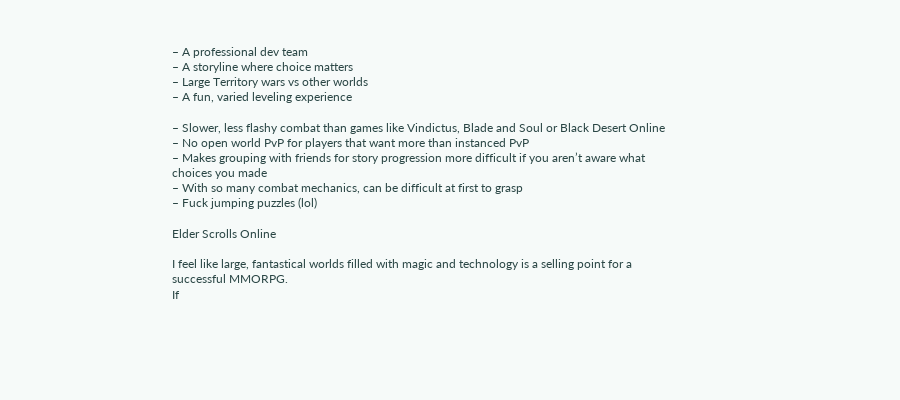– A professional dev team
– A storyline where choice matters
– Large Territory wars vs other worlds
– A fun, varied leveling experience

– Slower, less flashy combat than games like Vindictus, Blade and Soul or Black Desert Online
– No open world PvP for players that want more than instanced PvP
– Makes grouping with friends for story progression more difficult if you aren’t aware what choices you made
– With so many combat mechanics, can be difficult at first to grasp
– Fuck jumping puzzles (lol)

Elder Scrolls Online

I feel like large, fantastical worlds filled with magic and technology is a selling point for a successful MMORPG.
If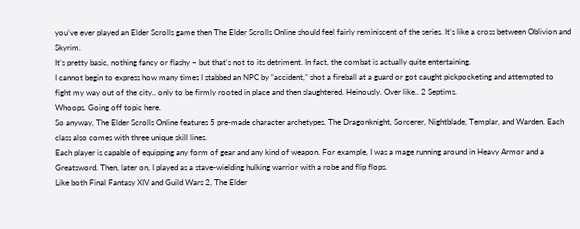you’ve ever played an Elder Scrolls game then The Elder Scrolls Online should feel fairly reminiscent of the series. It’s like a cross between Oblivion and Skyrim.
It’s pretty basic, nothing fancy or flashy – but that’s not to its detriment. In fact, the combat is actually quite entertaining.
I cannot begin to express how many times I stabbed an NPC by “accident,” shot a fireball at a guard or got caught pickpocketing and attempted to fight my way out of the city.. only to be firmly rooted in place and then slaughtered. Heinously. Over like.. 2 Septims.
Whoops. Going off topic here.
So anyway, The Elder Scrolls Online features 5 pre-made character archetypes. The Dragonknight, Sorcerer, Nightblade, Templar, and Warden. Each class also comes with three unique skill lines.
Each player is capable of equipping any form of gear and any kind of weapon. For example, I was a mage running around in Heavy Armor and a Greatsword. Then, later on, I played as a stave-wielding hulking warrior with a robe and flip flops.
Like both Final Fantasy XIV and Guild Wars 2, The Elder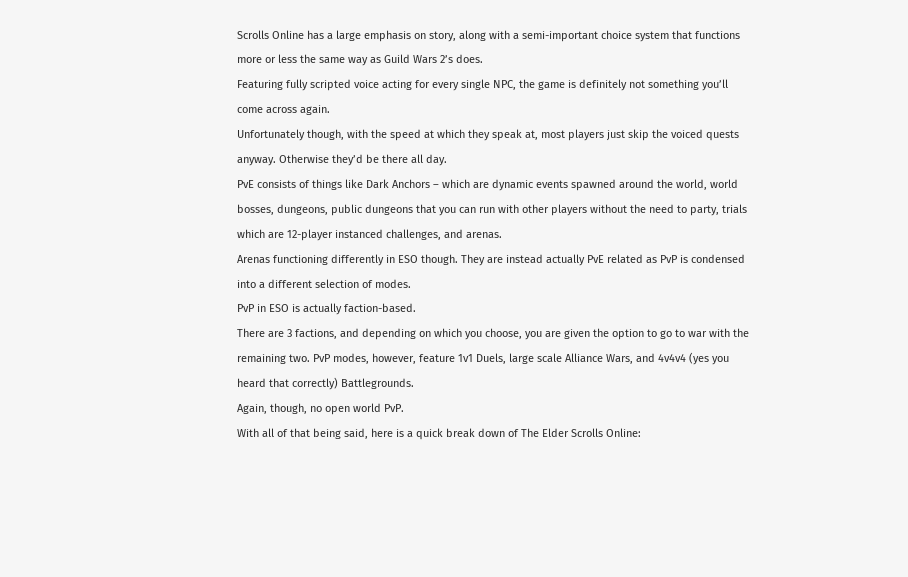Scrolls Online has a large emphasis on story, along with a semi-important choice system that functions more or less the same way as Guild Wars 2’s does.
Featuring fully scripted voice acting for every single NPC, the game is definitely not something you’ll come across again.
Unfortunately though, with the speed at which they speak at, most players just skip the voiced quests anyway. Otherwise they’d be there all day.
PvE consists of things like Dark Anchors – which are dynamic events spawned around the world, world bosses, dungeons, public dungeons that you can run with other players without the need to party, trials which are 12-player instanced challenges, and arenas.
Arenas functioning differently in ESO though. They are instead actually PvE related as PvP is condensed into a different selection of modes.
PvP in ESO is actually faction-based.
There are 3 factions, and depending on which you choose, you are given the option to go to war with the remaining two. PvP modes, however, feature 1v1 Duels, large scale Alliance Wars, and 4v4v4 (yes you heard that correctly) Battlegrounds.
Again, though, no open world PvP.
With all of that being said, here is a quick break down of The Elder Scrolls Online: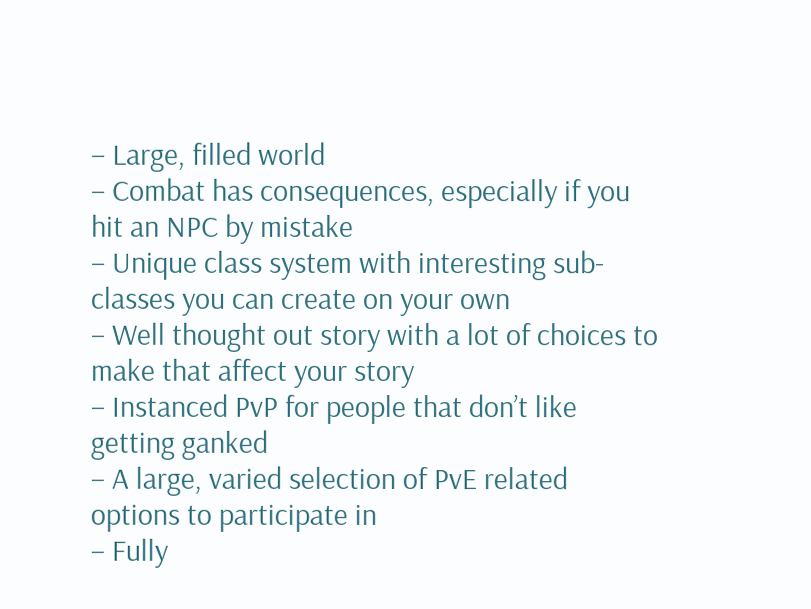– Large, filled world
– Combat has consequences, especially if you hit an NPC by mistake
– Unique class system with interesting sub-classes you can create on your own
– Well thought out story with a lot of choices to make that affect your story
– Instanced PvP for people that don’t like getting ganked
– A large, varied selection of PvE related options to participate in
– Fully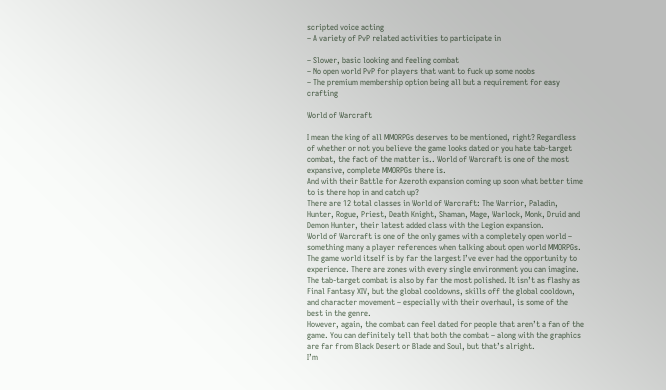scripted voice acting
– A variety of PvP related activities to participate in

– Slower, basic looking and feeling combat
– No open world PvP for players that want to fuck up some noobs
– The premium membership option being all but a requirement for easy crafting

World of Warcraft

I mean the king of all MMORPGs deserves to be mentioned, right? Regardless of whether or not you believe the game looks dated or you hate tab-target combat, the fact of the matter is.. World of Warcraft is one of the most expansive, complete MMORPGs there is.
And with their Battle for Azeroth expansion coming up soon what better time to is there hop in and catch up?
There are 12 total classes in World of Warcraft: The Warrior, Paladin, Hunter, Rogue, Priest, Death Knight, Shaman, Mage, Warlock, Monk, Druid and Demon Hunter, their latest added class with the Legion expansion.
World of Warcraft is one of the only games with a completely open world – something many a player references when talking about open world MMORPGs.
The game world itself is by far the largest I’ve ever had the opportunity to experience. There are zones with every single environment you can imagine.
The tab-target combat is also by far the most polished. It isn’t as flashy as Final Fantasy XIV, but the global cooldowns, skills off the global cooldown, and character movement – especially with their overhaul, is some of the best in the genre.
However, again, the combat can feel dated for people that aren’t a fan of the game. You can definitely tell that both the combat – along with the graphics are far from Black Desert or Blade and Soul, but that’s alright.
I’m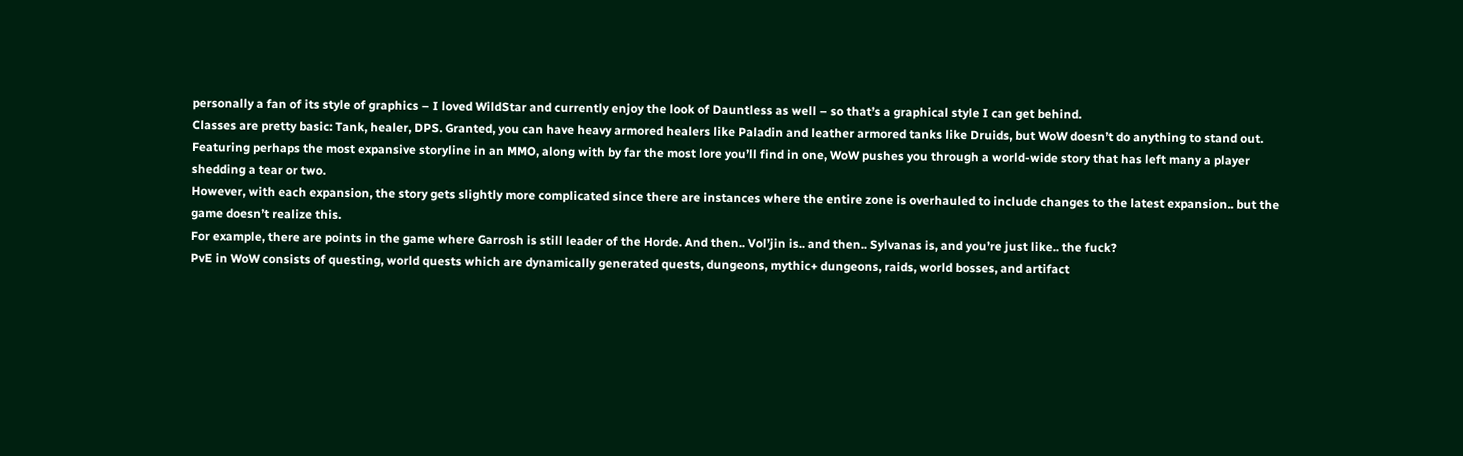personally a fan of its style of graphics – I loved WildStar and currently enjoy the look of Dauntless as well – so that’s a graphical style I can get behind.
Classes are pretty basic: Tank, healer, DPS. Granted, you can have heavy armored healers like Paladin and leather armored tanks like Druids, but WoW doesn’t do anything to stand out.
Featuring perhaps the most expansive storyline in an MMO, along with by far the most lore you’ll find in one, WoW pushes you through a world-wide story that has left many a player shedding a tear or two.
However, with each expansion, the story gets slightly more complicated since there are instances where the entire zone is overhauled to include changes to the latest expansion.. but the game doesn’t realize this.
For example, there are points in the game where Garrosh is still leader of the Horde. And then.. Vol’jin is.. and then.. Sylvanas is, and you’re just like.. the fuck?
PvE in WoW consists of questing, world quests which are dynamically generated quests, dungeons, mythic+ dungeons, raids, world bosses, and artifact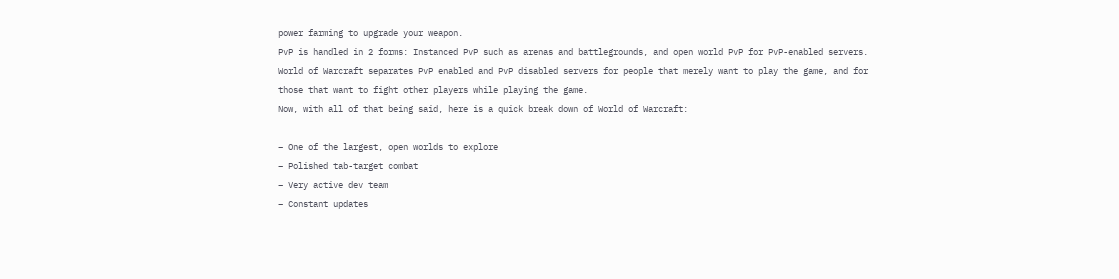power farming to upgrade your weapon.
PvP is handled in 2 forms: Instanced PvP such as arenas and battlegrounds, and open world PvP for PvP-enabled servers.
World of Warcraft separates PvP enabled and PvP disabled servers for people that merely want to play the game, and for those that want to fight other players while playing the game.
Now, with all of that being said, here is a quick break down of World of Warcraft:

– One of the largest, open worlds to explore
– Polished tab-target combat
– Very active dev team
– Constant updates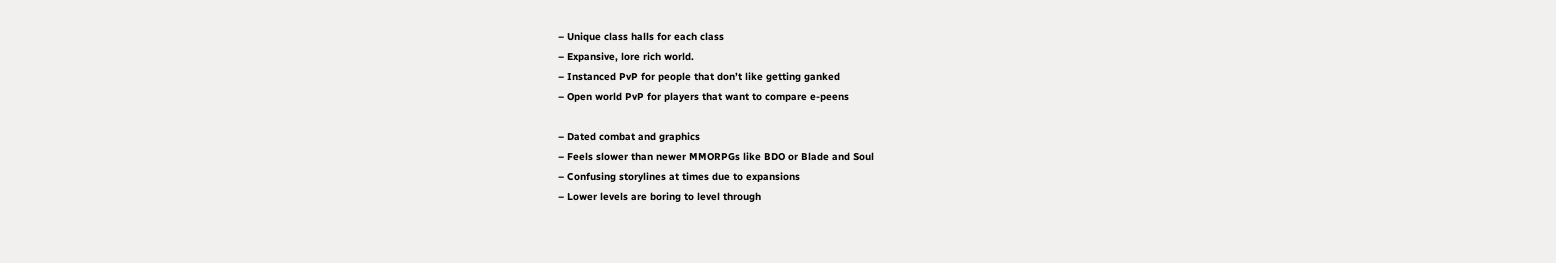– Unique class halls for each class
– Expansive, lore rich world.
– Instanced PvP for people that don’t like getting ganked
– Open world PvP for players that want to compare e-peens

– Dated combat and graphics
– Feels slower than newer MMORPGs like BDO or Blade and Soul
– Confusing storylines at times due to expansions
– Lower levels are boring to level through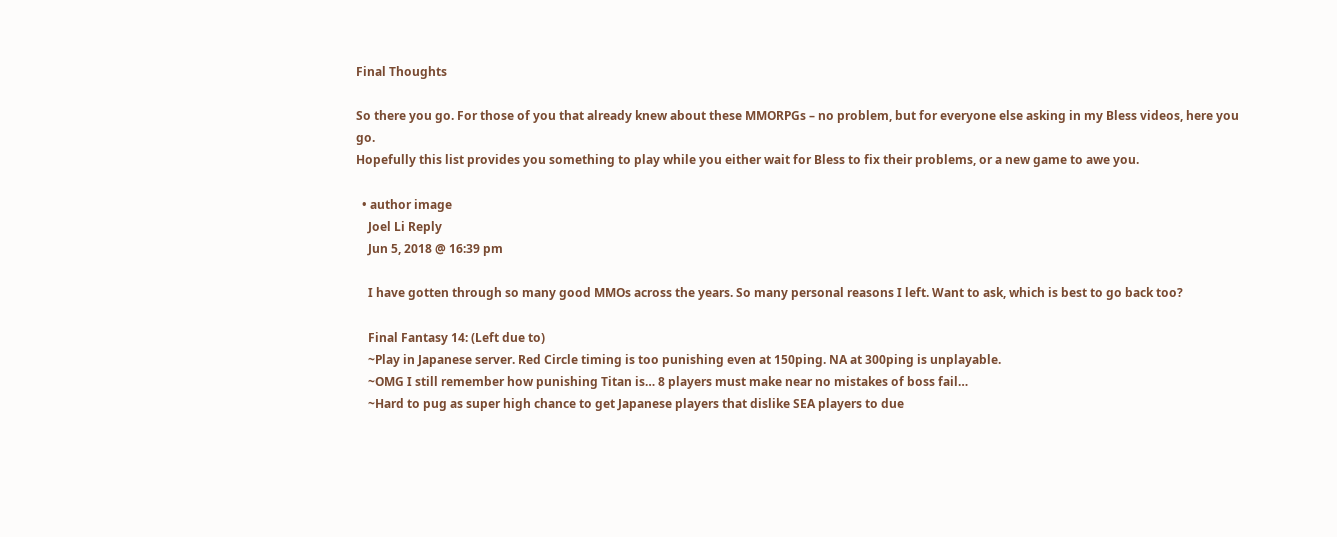Final Thoughts

So there you go. For those of you that already knew about these MMORPGs – no problem, but for everyone else asking in my Bless videos, here you go.
Hopefully this list provides you something to play while you either wait for Bless to fix their problems, or a new game to awe you.

  • author image
    Joel Li Reply
    Jun 5, 2018 @ 16:39 pm

    I have gotten through so many good MMOs across the years. So many personal reasons I left. Want to ask, which is best to go back too?

    Final Fantasy 14: (Left due to)
    ~Play in Japanese server. Red Circle timing is too punishing even at 150ping. NA at 300ping is unplayable.
    ~OMG I still remember how punishing Titan is… 8 players must make near no mistakes of boss fail…
    ~Hard to pug as super high chance to get Japanese players that dislike SEA players to due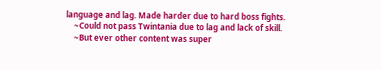language and lag. Made harder due to hard boss fights.
    ~Could not pass Twintania due to lag and lack of skill.
    ~But ever other content was super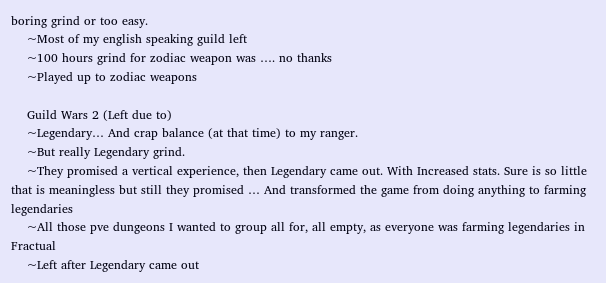boring grind or too easy.
    ~Most of my english speaking guild left
    ~100 hours grind for zodiac weapon was …. no thanks
    ~Played up to zodiac weapons

    Guild Wars 2 (Left due to)
    ~Legendary… And crap balance (at that time) to my ranger.
    ~But really Legendary grind.
    ~They promised a vertical experience, then Legendary came out. With Increased stats. Sure is so little that is meaningless but still they promised … And transformed the game from doing anything to farming legendaries
    ~All those pve dungeons I wanted to group all for, all empty, as everyone was farming legendaries in Fractual
    ~Left after Legendary came out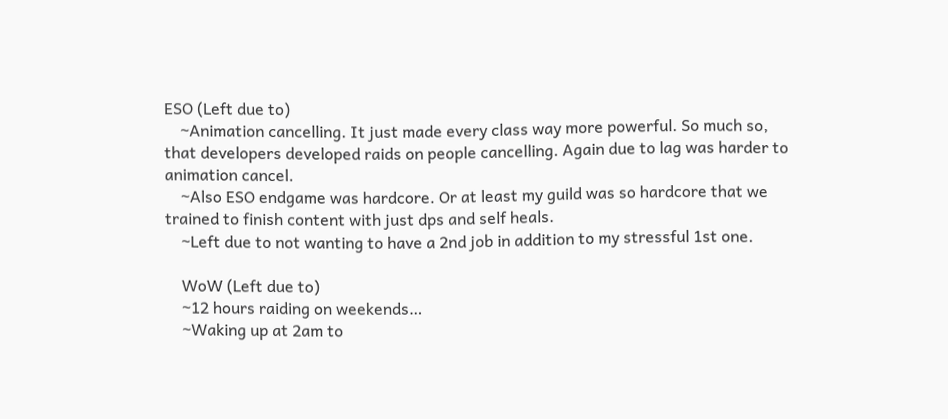ESO (Left due to)
    ~Animation cancelling. It just made every class way more powerful. So much so, that developers developed raids on people cancelling. Again due to lag was harder to animation cancel.
    ~Also ESO endgame was hardcore. Or at least my guild was so hardcore that we trained to finish content with just dps and self heals.
    ~Left due to not wanting to have a 2nd job in addition to my stressful 1st one.

    WoW (Left due to)
    ~12 hours raiding on weekends…
    ~Waking up at 2am to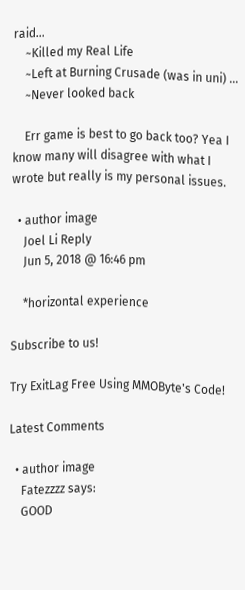raid…
    ~Killed my Real Life
    ~Left at Burning Crusade (was in uni) …
    ~Never looked back

    Err game is best to go back too? Yea I know many will disagree with what I wrote but really is my personal issues.

  • author image
    Joel Li Reply
    Jun 5, 2018 @ 16:46 pm

    *horizontal experience

Subscribe to us!

Try ExitLag Free Using MMOByte's Code!

Latest Comments

  • author image
    Fatezzzz says:
    GOOD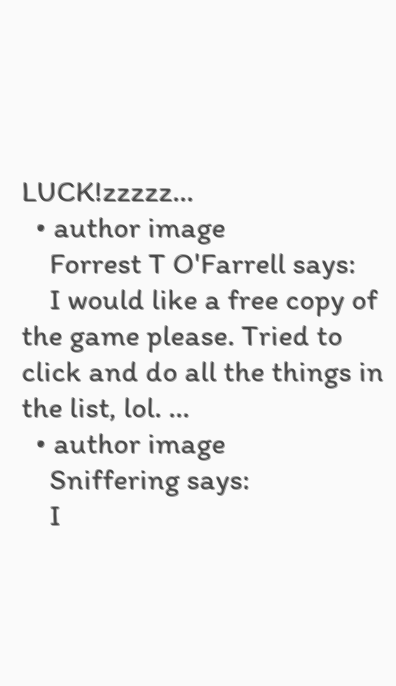LUCK!zzzzz...
  • author image
    Forrest T O'Farrell says:
    I would like a free copy of the game please. Tried to click and do all the things in the list, lol. ...
  • author image
    Sniffering says:
    I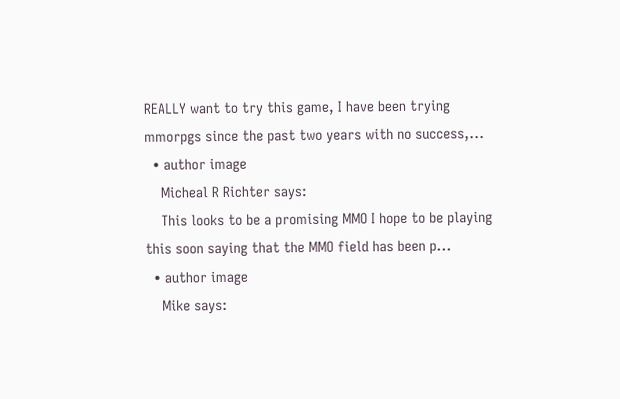REALLY want to try this game, I have been trying mmorpgs since the past two years with no success,...
  • author image
    Micheal R Richter says:
    This looks to be a promising MMO I hope to be playing this soon saying that the MMO field has been p...
  • author image
    Mike says: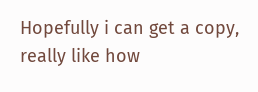Hopefully i can get a copy, really like how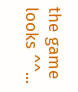the game looks ^^...